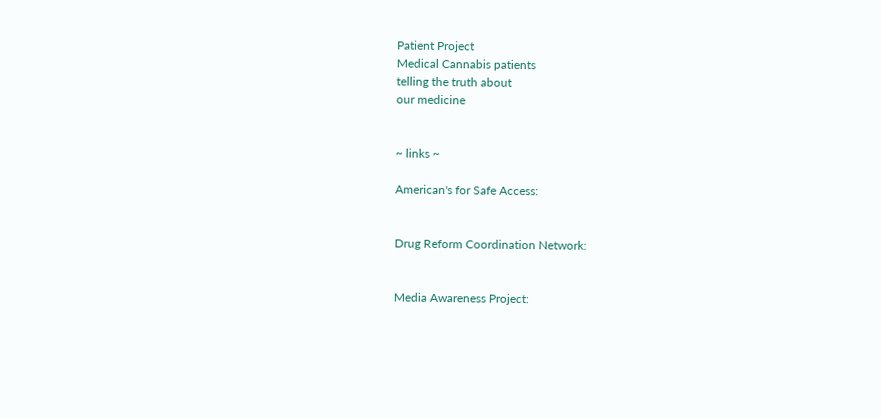Patient Project
Medical Cannabis patients
telling the truth about
our medicine


~ links ~

American's for Safe Access:


Drug Reform Coordination Network:


Media Awareness Project: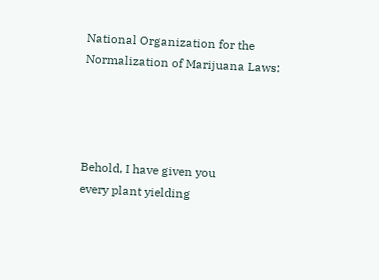National Organization for the
Normalization of Marijuana Laws:




Behold, I have given you
every plant yielding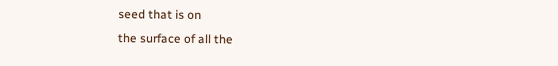seed that is on
the surface of all the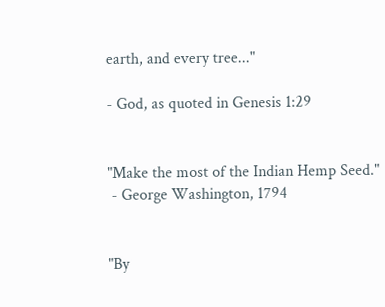earth, and every tree..."

- God, as quoted in Genesis 1:29


"Make the most of the Indian Hemp Seed."
 - George Washington, 1794


"By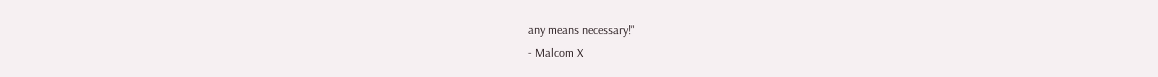any means necessary!"
- Malcom X